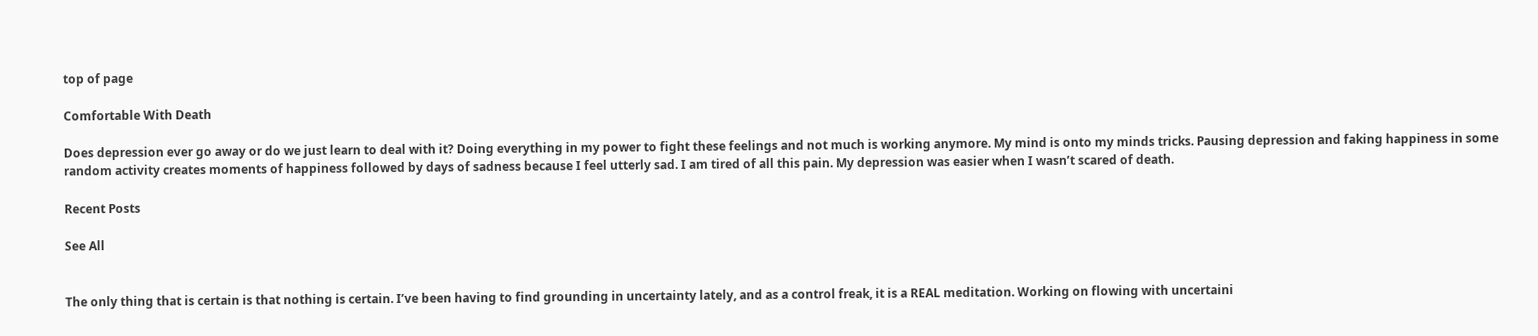top of page

Comfortable With Death

Does depression ever go away or do we just learn to deal with it? Doing everything in my power to fight these feelings and not much is working anymore. My mind is onto my minds tricks. Pausing depression and faking happiness in some random activity creates moments of happiness followed by days of sadness because I feel utterly sad. I am tired of all this pain. My depression was easier when I wasn’t scared of death.

Recent Posts

See All


The only thing that is certain is that nothing is certain. I’ve been having to find grounding in uncertainty lately, and as a control freak, it is a REAL meditation. Working on flowing with uncertaini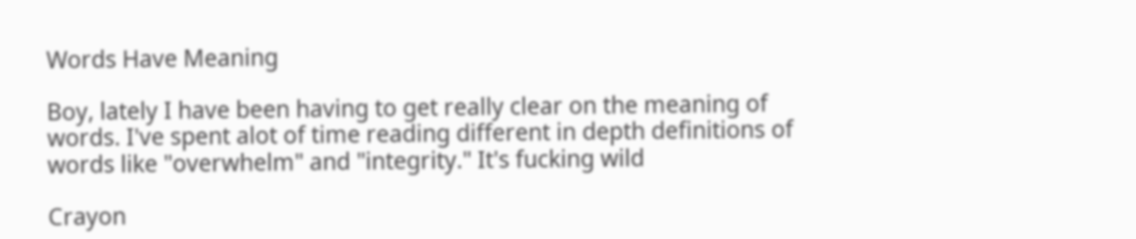Words Have Meaning

Boy, lately I have been having to get really clear on the meaning of words. I've spent alot of time reading different in depth definitions of words like "overwhelm" and "integrity." It's fucking wild

Crayon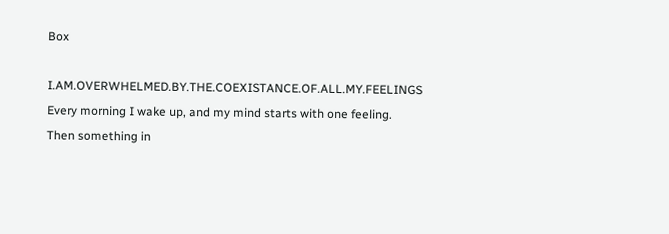Box

I.AM.OVERWHELMED.BY.THE.COEXISTANCE.OF.ALL.MY.FEELINGS Every morning I wake up, and my mind starts with one feeling. Then something in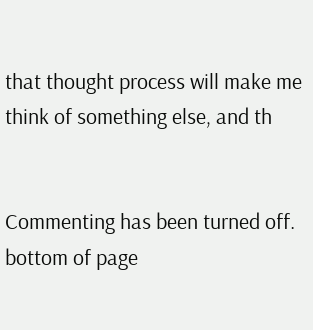that thought process will make me think of something else, and th


Commenting has been turned off.
bottom of page